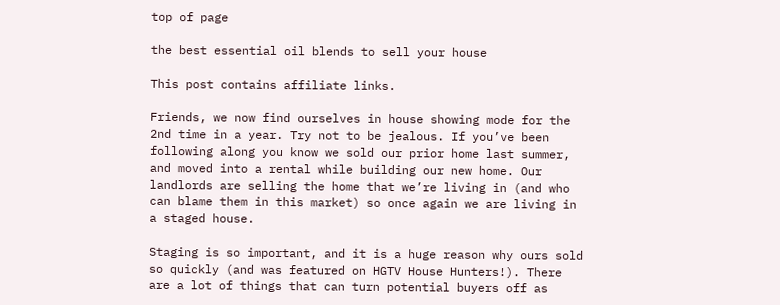top of page

the best essential oil blends to sell your house

This post contains affiliate links.

Friends, we now find ourselves in house showing mode for the 2nd time in a year. Try not to be jealous. If you’ve been following along you know we sold our prior home last summer, and moved into a rental while building our new home. Our landlords are selling the home that we’re living in (and who can blame them in this market) so once again we are living in a staged house.

Staging is so important, and it is a huge reason why ours sold so quickly (and was featured on HGTV House Hunters!). There are a lot of things that can turn potential buyers off as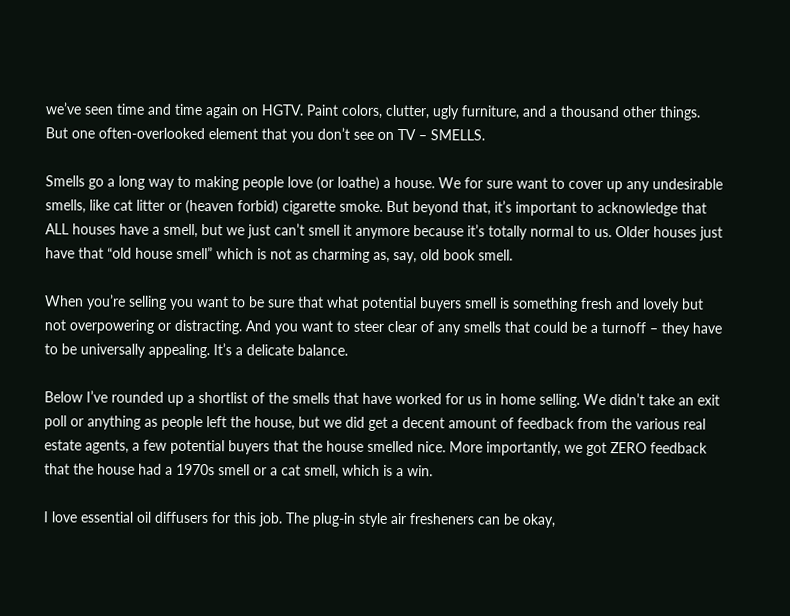we’ve seen time and time again on HGTV. Paint colors, clutter, ugly furniture, and a thousand other things. But one often-overlooked element that you don’t see on TV – SMELLS.

Smells go a long way to making people love (or loathe) a house. We for sure want to cover up any undesirable smells, like cat litter or (heaven forbid) cigarette smoke. But beyond that, it’s important to acknowledge that ALL houses have a smell, but we just can’t smell it anymore because it’s totally normal to us. Older houses just have that “old house smell” which is not as charming as, say, old book smell.

When you’re selling you want to be sure that what potential buyers smell is something fresh and lovely but not overpowering or distracting. And you want to steer clear of any smells that could be a turnoff – they have to be universally appealing. It’s a delicate balance.

Below I’ve rounded up a shortlist of the smells that have worked for us in home selling. We didn’t take an exit poll or anything as people left the house, but we did get a decent amount of feedback from the various real estate agents, a few potential buyers that the house smelled nice. More importantly, we got ZERO feedback that the house had a 1970s smell or a cat smell, which is a win.

I love essential oil diffusers for this job. The plug-in style air fresheners can be okay,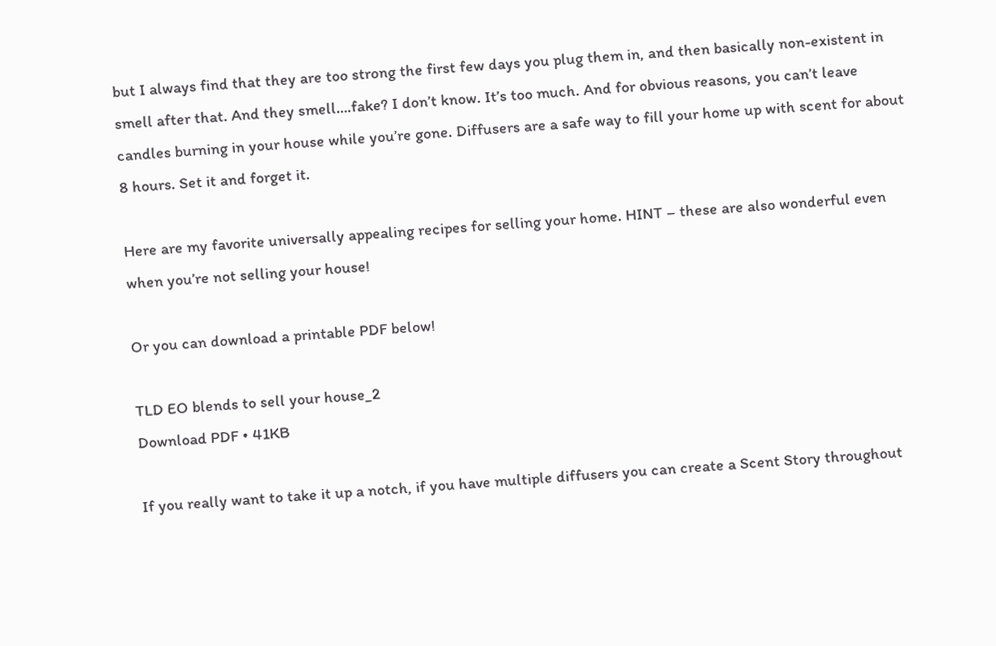but I always find that they are too strong the first few days you plug them in, and then basically non-existent in smell after that. And they smell….fake? I don’t know. It’s too much. And for obvious reasons, you can’t leave candles burning in your house while you’re gone. Diffusers are a safe way to fill your home up with scent for about 8 hours. Set it and forget it.

Here are my favorite universally appealing recipes for selling your home. HINT – these are also wonderful even when you’re not selling your house!

Or you can download a printable PDF below!

TLD EO blends to sell your house_2
Download PDF • 41KB

If you really want to take it up a notch, if you have multiple diffusers you can create a Scent Story throughout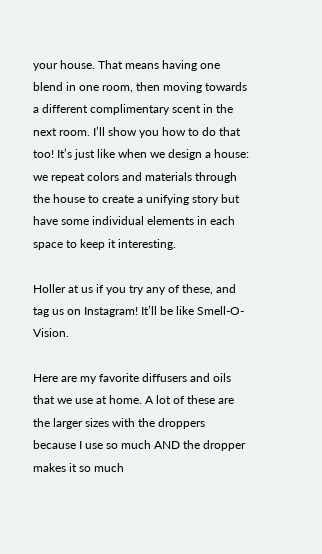your house. That means having one blend in one room, then moving towards a different complimentary scent in the next room. I’ll show you how to do that too! It’s just like when we design a house: we repeat colors and materials through the house to create a unifying story but have some individual elements in each space to keep it interesting.

Holler at us if you try any of these, and tag us on Instagram! It’ll be like Smell-O-Vision.

Here are my favorite diffusers and oils that we use at home. A lot of these are the larger sizes with the droppers because I use so much AND the dropper makes it so much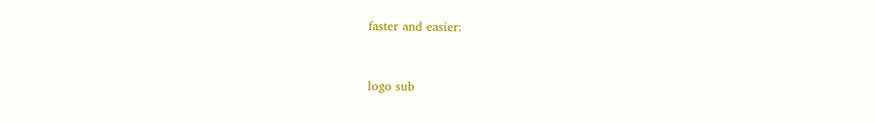faster and easier:


logo sub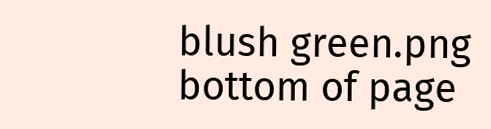blush green.png
bottom of page